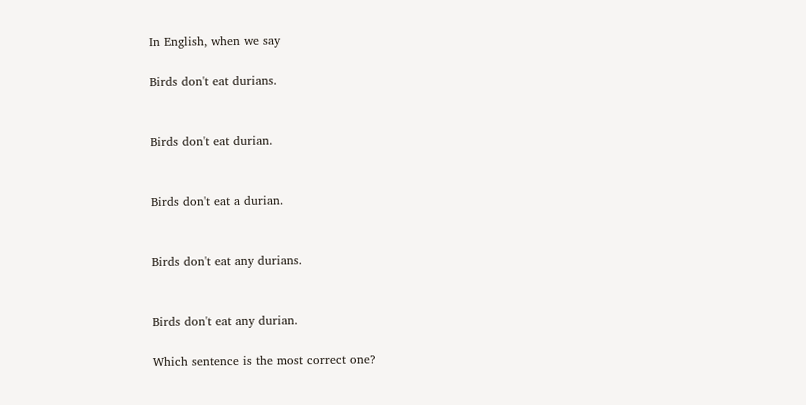In English, when we say

Birds don't eat durians.


Birds don't eat durian.


Birds don't eat a durian.


Birds don't eat any durians.


Birds don't eat any durian.

Which sentence is the most correct one?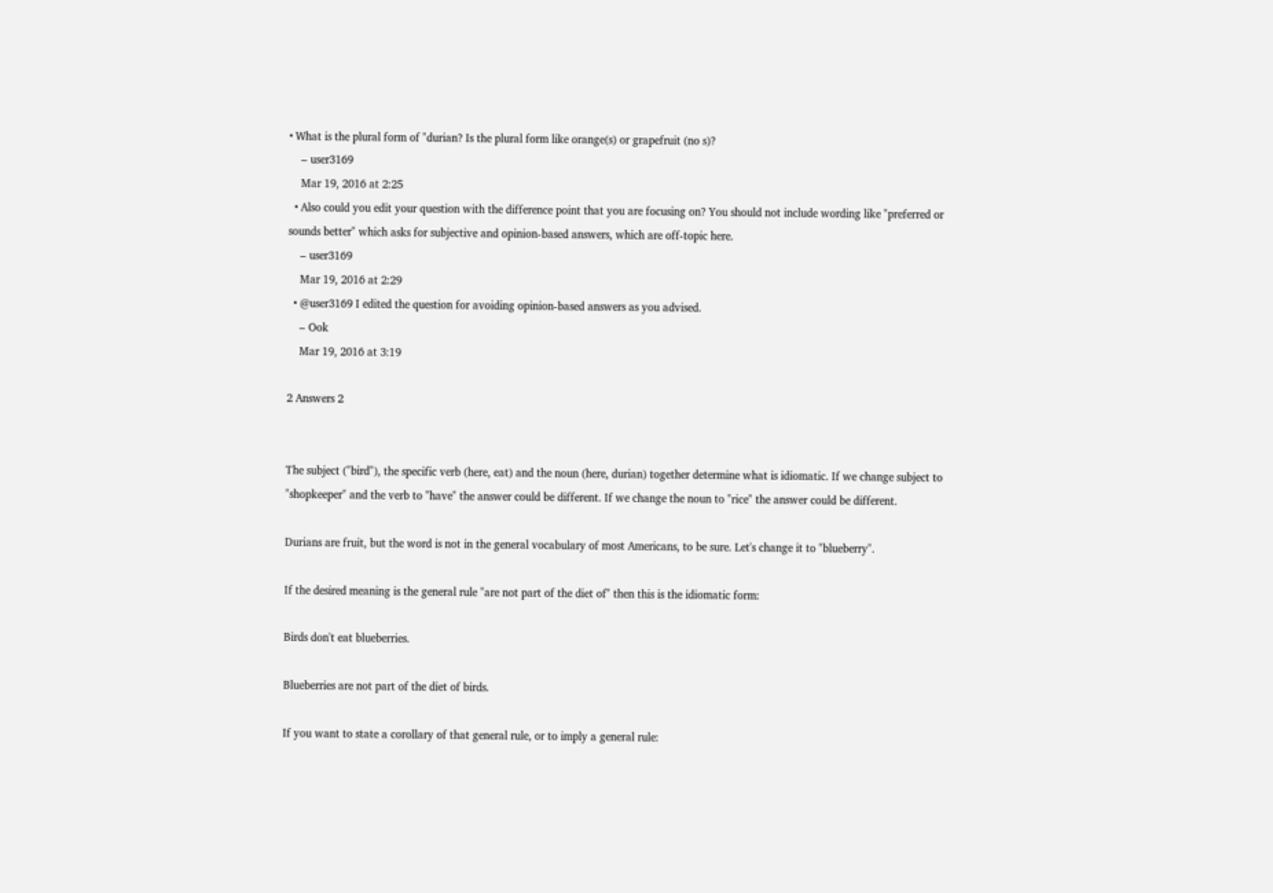• What is the plural form of "durian? Is the plural form like orange(s) or grapefruit (no s)?
    – user3169
    Mar 19, 2016 at 2:25
  • Also could you edit your question with the difference point that you are focusing on? You should not include wording like "preferred or sounds better" which asks for subjective and opinion-based answers, which are off-topic here.
    – user3169
    Mar 19, 2016 at 2:29
  • @user3169 I edited the question for avoiding opinion-based answers as you advised.
    – Ook
    Mar 19, 2016 at 3:19

2 Answers 2


The subject ("bird"), the specific verb (here, eat) and the noun (here, durian) together determine what is idiomatic. If we change subject to "shopkeeper" and the verb to "have" the answer could be different. If we change the noun to "rice" the answer could be different.

Durians are fruit, but the word is not in the general vocabulary of most Americans, to be sure. Let's change it to "blueberry".

If the desired meaning is the general rule "are not part of the diet of" then this is the idiomatic form:

Birds don't eat blueberries.

Blueberries are not part of the diet of birds.

If you want to state a corollary of that general rule, or to imply a general rule: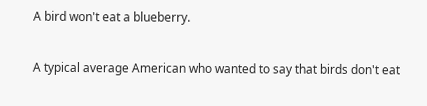A bird won't eat a blueberry.

A typical average American who wanted to say that birds don't eat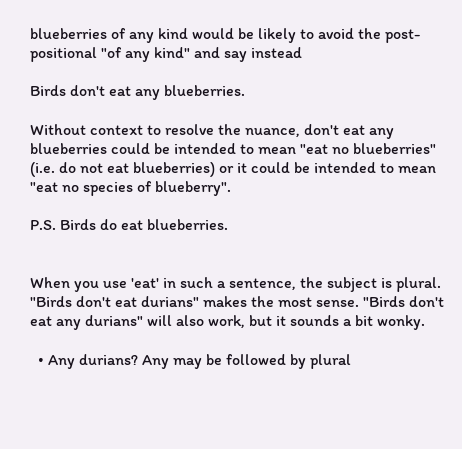blueberries of any kind would be likely to avoid the post-positional "of any kind" and say instead

Birds don't eat any blueberries.

Without context to resolve the nuance, don't eat any blueberries could be intended to mean "eat no blueberries" (i.e. do not eat blueberries) or it could be intended to mean "eat no species of blueberry".

P.S. Birds do eat blueberries.


When you use 'eat' in such a sentence, the subject is plural. "Birds don't eat durians" makes the most sense. "Birds don't eat any durians" will also work, but it sounds a bit wonky.

  • Any durians? Any may be followed by plural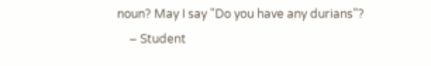noun? May I say "Do you have any durians"?
    – Student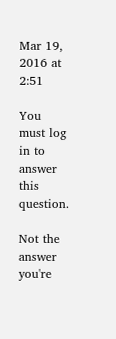Mar 19, 2016 at 2:51

You must log in to answer this question.

Not the answer you're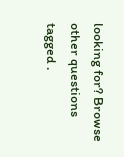looking for? Browse other questions tagged .